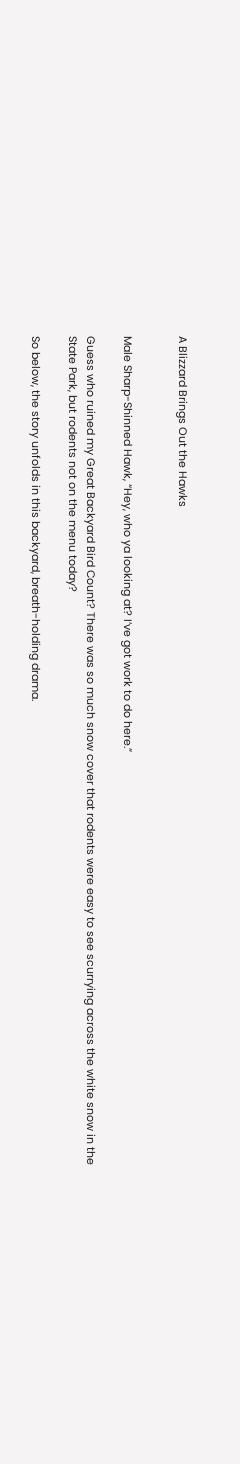A Blizzard Brings Out the Hawks


Male Sharp-Shinned Hawk, “Hey, who ya looking at? I’ve got work to do here.”

Guess who ruined my Great Backyard Bird Count? There was so much snow cover that rodents were easy to see scurrying across the white snow in the State Park, but rodents not on the menu today?

So below, the story unfolds in this backyard, breath-holding drama.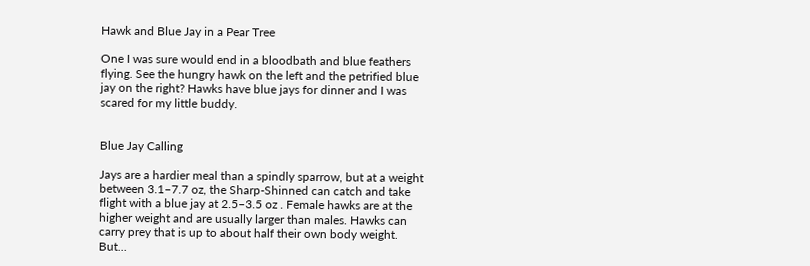Hawk and Blue Jay in a Pear Tree

One I was sure would end in a bloodbath and blue feathers flying. See the hungry hawk on the left and the petrified blue jay on the right? Hawks have blue jays for dinner and I was scared for my little buddy.


Blue Jay Calling

Jays are a hardier meal than a spindly sparrow, but at a weight between 3.1–7.7 oz, the Sharp-Shinned can catch and take flight with a blue jay at 2.5–3.5 oz . Female hawks are at the higher weight and are usually larger than males. Hawks can carry prey that is up to about half their own body weight. But…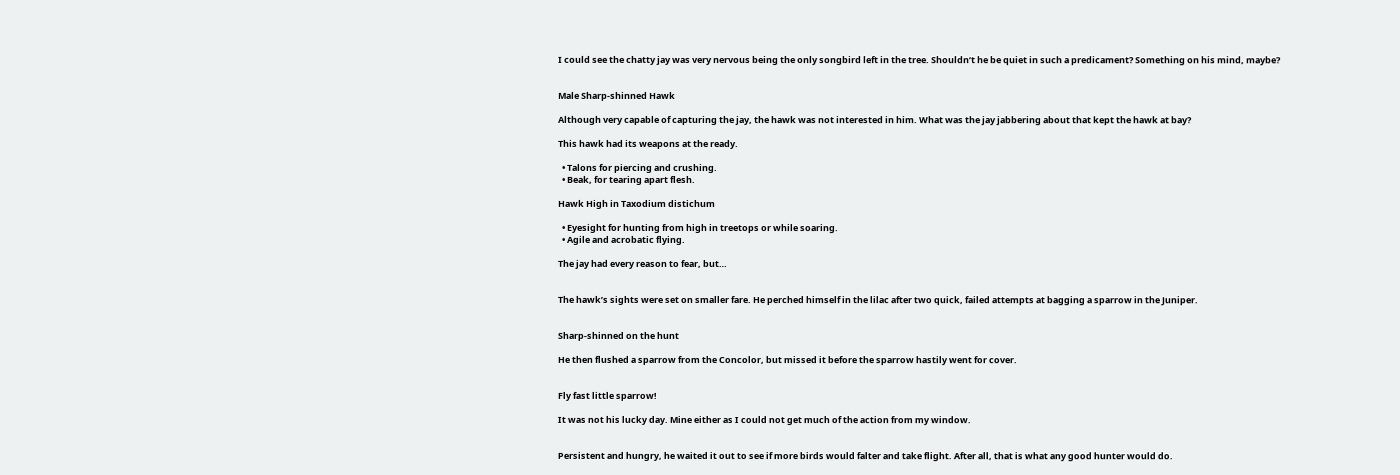I could see the chatty jay was very nervous being the only songbird left in the tree. Shouldn’t he be quiet in such a predicament? Something on his mind, maybe?


Male Sharp-shinned Hawk

Although very capable of capturing the jay, the hawk was not interested in him. What was the jay jabbering about that kept the hawk at bay?

This hawk had its weapons at the ready.

  • Talons for piercing and crushing.
  • Beak, for tearing apart flesh.

Hawk High in Taxodium distichum

  • Eyesight for hunting from high in treetops or while soaring.
  • Agile and acrobatic flying.

The jay had every reason to fear, but…


The hawk’s sights were set on smaller fare. He perched himself in the lilac after two quick, failed attempts at bagging a sparrow in the Juniper.


Sharp-shinned on the hunt

He then flushed a sparrow from the Concolor, but missed it before the sparrow hastily went for cover.


Fly fast little sparrow!

It was not his lucky day. Mine either as I could not get much of the action from my window.


Persistent and hungry, he waited it out to see if more birds would falter and take flight. After all, that is what any good hunter would do.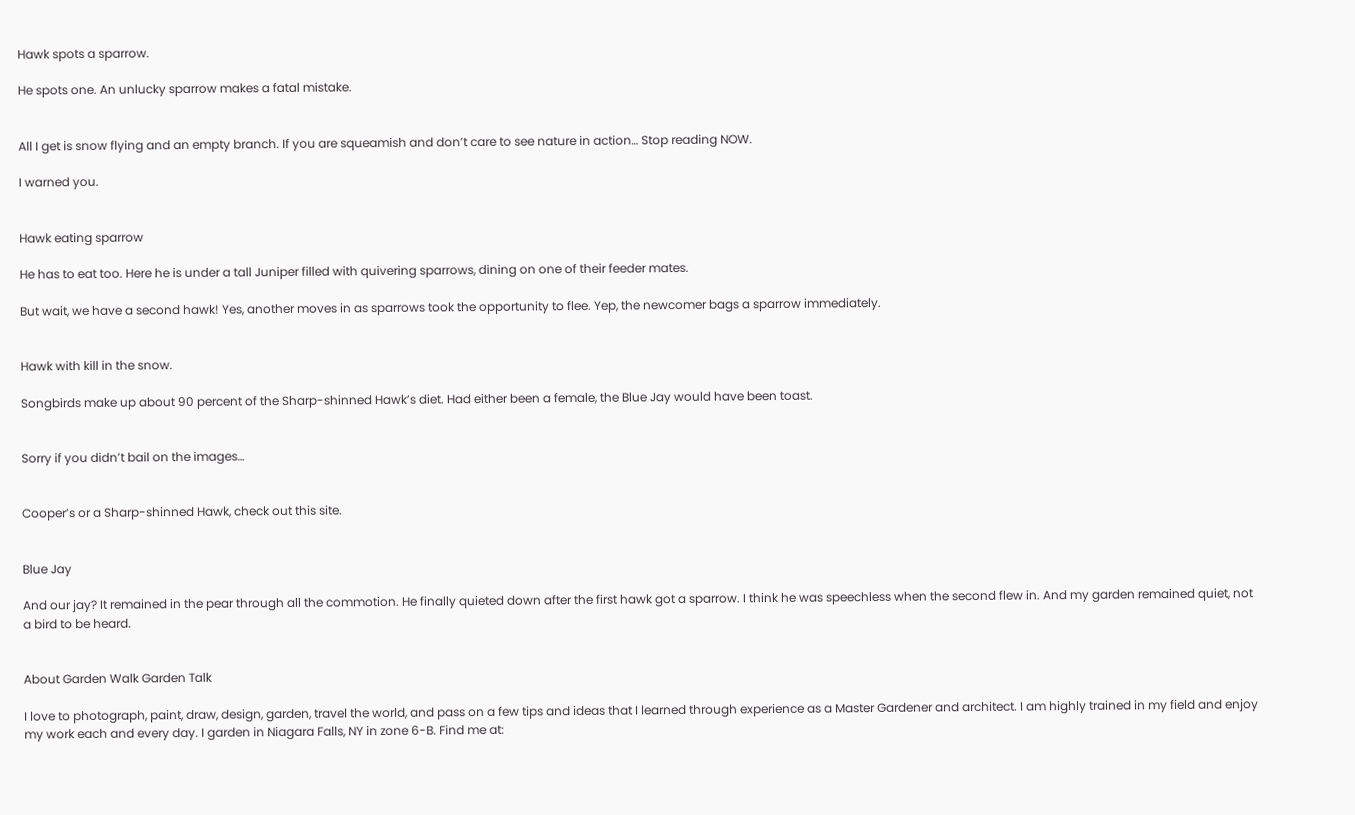Hawk spots a sparrow.

He spots one. An unlucky sparrow makes a fatal mistake.


All I get is snow flying and an empty branch. If you are squeamish and don’t care to see nature in action… Stop reading NOW.

I warned you.


Hawk eating sparrow

He has to eat too. Here he is under a tall Juniper filled with quivering sparrows, dining on one of their feeder mates.

But wait, we have a second hawk! Yes, another moves in as sparrows took the opportunity to flee. Yep, the newcomer bags a sparrow immediately.


Hawk with kill in the snow.

Songbirds make up about 90 percent of the Sharp-shinned Hawk’s diet. Had either been a female, the Blue Jay would have been toast.


Sorry if you didn’t bail on the images…


Cooper’s or a Sharp-shinned Hawk, check out this site.


Blue Jay

And our jay? It remained in the pear through all the commotion. He finally quieted down after the first hawk got a sparrow. I think he was speechless when the second flew in. And my garden remained quiet, not a bird to be heard.


About Garden Walk Garden Talk

I love to photograph, paint, draw, design, garden, travel the world, and pass on a few tips and ideas that I learned through experience as a Master Gardener and architect. I am highly trained in my field and enjoy my work each and every day. I garden in Niagara Falls, NY in zone 6-B. Find me at: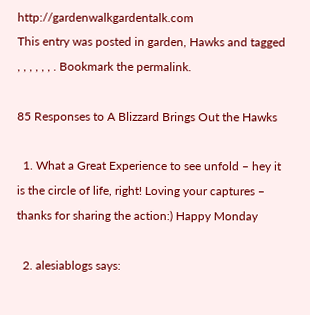http://gardenwalkgardentalk.com
This entry was posted in garden, Hawks and tagged , , , , , , . Bookmark the permalink.

85 Responses to A Blizzard Brings Out the Hawks

  1. What a Great Experience to see unfold – hey it is the circle of life, right! Loving your captures – thanks for sharing the action:) Happy Monday

  2. alesiablogs says: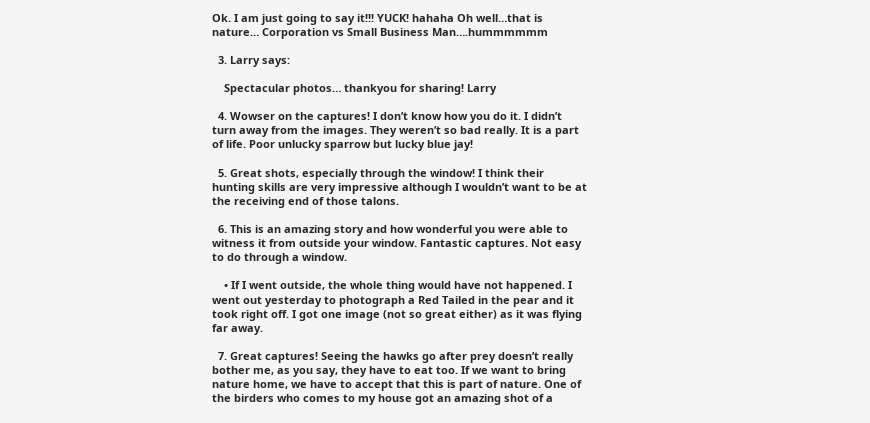Ok. I am just going to say it!!! YUCK! hahaha Oh well…that is nature… Corporation vs Small Business Man….hummmmmm

  3. Larry says:

    Spectacular photos… thankyou for sharing! Larry

  4. Wowser on the captures! I don’t know how you do it. I didn’t turn away from the images. They weren’t so bad really. It is a part of life. Poor unlucky sparrow but lucky blue jay!

  5. Great shots, especially through the window! I think their hunting skills are very impressive although I wouldn’t want to be at the receiving end of those talons.

  6. This is an amazing story and how wonderful you were able to witness it from outside your window. Fantastic captures. Not easy to do through a window.

    • If I went outside, the whole thing would have not happened. I went out yesterday to photograph a Red Tailed in the pear and it took right off. I got one image (not so great either) as it was flying far away.

  7. Great captures! Seeing the hawks go after prey doesn’t really bother me, as you say, they have to eat too. If we want to bring nature home, we have to accept that this is part of nature. One of the birders who comes to my house got an amazing shot of a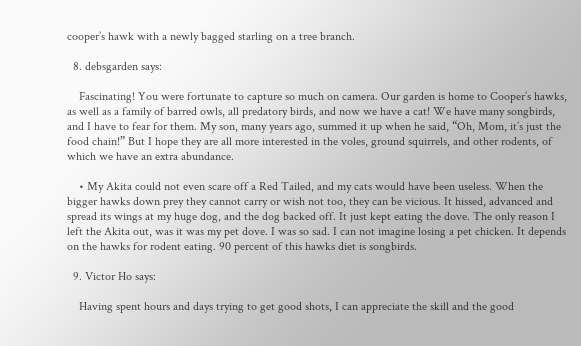cooper’s hawk with a newly bagged starling on a tree branch.

  8. debsgarden says:

    Fascinating! You were fortunate to capture so much on camera. Our garden is home to Cooper’s hawks, as well as a family of barred owls, all predatory birds, and now we have a cat! We have many songbirds, and I have to fear for them. My son, many years ago, summed it up when he said, “Oh, Mom, it’s just the food chain!” But I hope they are all more interested in the voles, ground squirrels, and other rodents, of which we have an extra abundance.

    • My Akita could not even scare off a Red Tailed, and my cats would have been useless. When the bigger hawks down prey they cannot carry or wish not too, they can be vicious. It hissed, advanced and spread its wings at my huge dog, and the dog backed off. It just kept eating the dove. The only reason I left the Akita out, was it was my pet dove. I was so sad. I can not imagine losing a pet chicken. It depends on the hawks for rodent eating. 90 percent of this hawks diet is songbirds.

  9. Victor Ho says:

    Having spent hours and days trying to get good shots, I can appreciate the skill and the good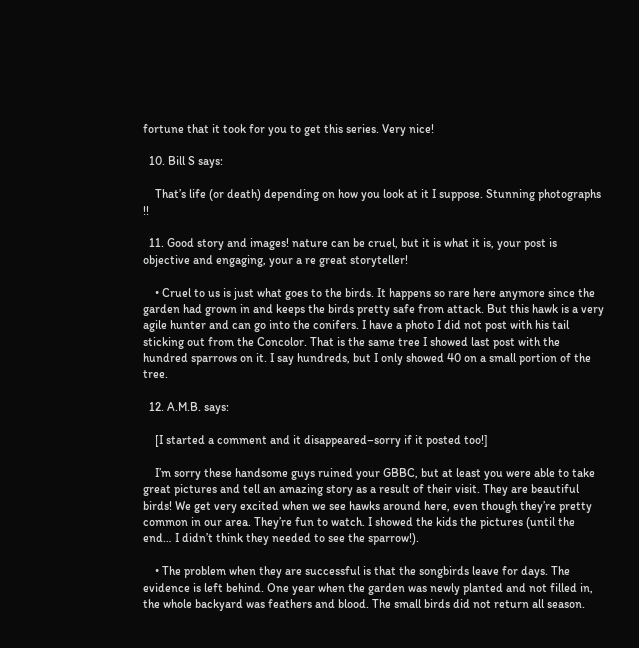fortune that it took for you to get this series. Very nice!

  10. Bill S says:

    That’s life (or death) depending on how you look at it I suppose. Stunning photographs !!

  11. Good story and images! nature can be cruel, but it is what it is, your post is objective and engaging, your a re great storyteller!

    • Cruel to us is just what goes to the birds. It happens so rare here anymore since the garden had grown in and keeps the birds pretty safe from attack. But this hawk is a very agile hunter and can go into the conifers. I have a photo I did not post with his tail sticking out from the Concolor. That is the same tree I showed last post with the hundred sparrows on it. I say hundreds, but I only showed 40 on a small portion of the tree.

  12. A.M.B. says:

    [I started a comment and it disappeared–sorry if it posted too!]

    I’m sorry these handsome guys ruined your GBBC, but at least you were able to take great pictures and tell an amazing story as a result of their visit. They are beautiful birds! We get very excited when we see hawks around here, even though they’re pretty common in our area. They’re fun to watch. I showed the kids the pictures (until the end… I didn’t think they needed to see the sparrow!).

    • The problem when they are successful is that the songbirds leave for days. The evidence is left behind. One year when the garden was newly planted and not filled in, the whole backyard was feathers and blood. The small birds did not return all season.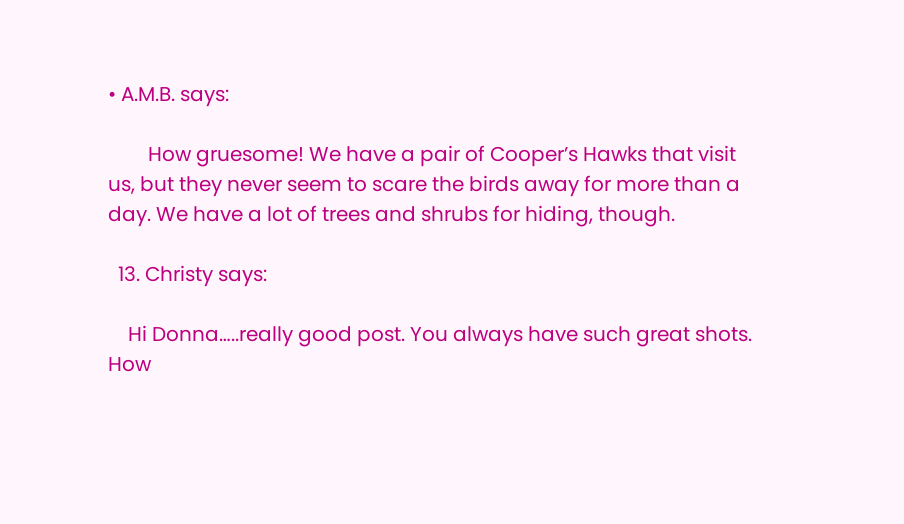• A.M.B. says:

        How gruesome! We have a pair of Cooper’s Hawks that visit us, but they never seem to scare the birds away for more than a day. We have a lot of trees and shrubs for hiding, though.

  13. Christy says:

    Hi Donna…..really good post. You always have such great shots. How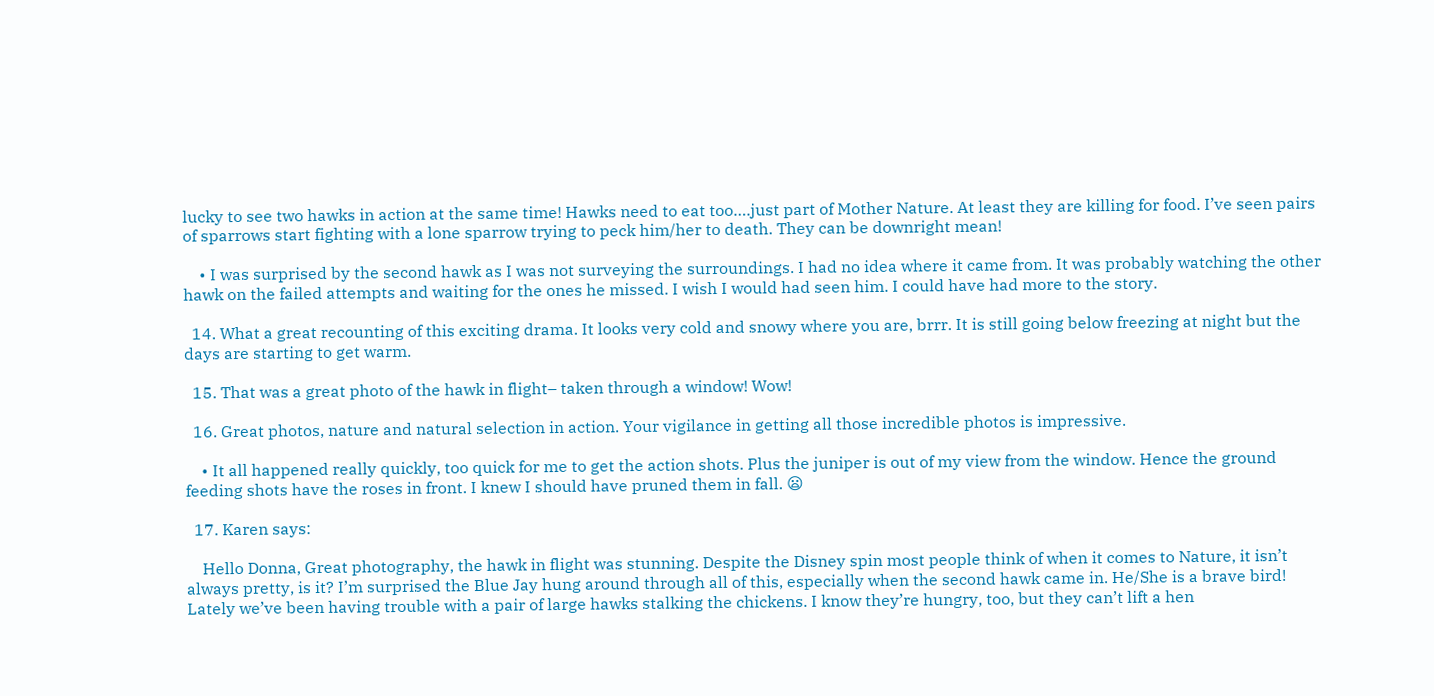lucky to see two hawks in action at the same time! Hawks need to eat too….just part of Mother Nature. At least they are killing for food. I’ve seen pairs of sparrows start fighting with a lone sparrow trying to peck him/her to death. They can be downright mean!

    • I was surprised by the second hawk as I was not surveying the surroundings. I had no idea where it came from. It was probably watching the other hawk on the failed attempts and waiting for the ones he missed. I wish I would had seen him. I could have had more to the story.

  14. What a great recounting of this exciting drama. It looks very cold and snowy where you are, brrr. It is still going below freezing at night but the days are starting to get warm.

  15. That was a great photo of the hawk in flight– taken through a window! Wow!

  16. Great photos, nature and natural selection in action. Your vigilance in getting all those incredible photos is impressive.

    • It all happened really quickly, too quick for me to get the action shots. Plus the juniper is out of my view from the window. Hence the ground feeding shots have the roses in front. I knew I should have pruned them in fall. 😦

  17. Karen says:

    Hello Donna, Great photography, the hawk in flight was stunning. Despite the Disney spin most people think of when it comes to Nature, it isn’t always pretty, is it? I’m surprised the Blue Jay hung around through all of this, especially when the second hawk came in. He/She is a brave bird! Lately we’ve been having trouble with a pair of large hawks stalking the chickens. I know they’re hungry, too, but they can’t lift a hen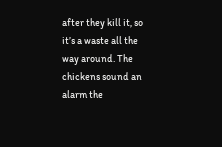after they kill it, so it’s a waste all the way around. The chickens sound an alarm the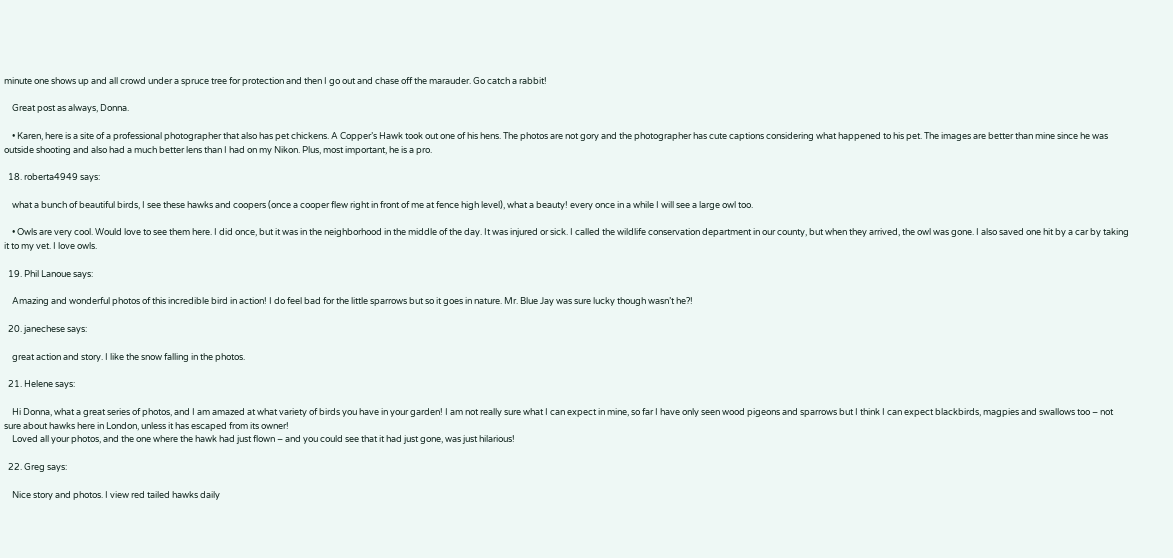minute one shows up and all crowd under a spruce tree for protection and then I go out and chase off the marauder. Go catch a rabbit!

    Great post as always, Donna.

    • Karen, here is a site of a professional photographer that also has pet chickens. A Copper’s Hawk took out one of his hens. The photos are not gory and the photographer has cute captions considering what happened to his pet. The images are better than mine since he was outside shooting and also had a much better lens than I had on my Nikon. Plus, most important, he is a pro.

  18. roberta4949 says:

    what a bunch of beautiful birds, I see these hawks and coopers (once a cooper flew right in front of me at fence high level), what a beauty! every once in a while I will see a large owl too.

    • Owls are very cool. Would love to see them here. I did once, but it was in the neighborhood in the middle of the day. It was injured or sick. I called the wildlife conservation department in our county, but when they arrived, the owl was gone. I also saved one hit by a car by taking it to my vet. I love owls.

  19. Phil Lanoue says:

    Amazing and wonderful photos of this incredible bird in action! I do feel bad for the little sparrows but so it goes in nature. Mr. Blue Jay was sure lucky though wasn’t he?!

  20. janechese says:

    great action and story. I like the snow falling in the photos.

  21. Helene says:

    Hi Donna, what a great series of photos, and I am amazed at what variety of birds you have in your garden! I am not really sure what I can expect in mine, so far I have only seen wood pigeons and sparrows but I think I can expect blackbirds, magpies and swallows too – not sure about hawks here in London, unless it has escaped from its owner!
    Loved all your photos, and the one where the hawk had just flown – and you could see that it had just gone, was just hilarious!

  22. Greg says:

    Nice story and photos. I view red tailed hawks daily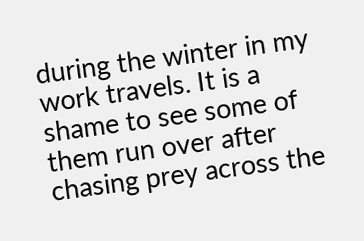during the winter in my work travels. It is a shame to see some of them run over after chasing prey across the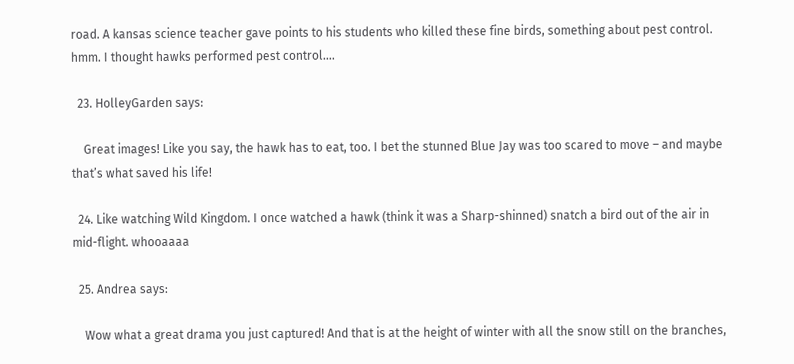road. A kansas science teacher gave points to his students who killed these fine birds, something about pest control. hmm. I thought hawks performed pest control….

  23. HolleyGarden says:

    Great images! Like you say, the hawk has to eat, too. I bet the stunned Blue Jay was too scared to move – and maybe that’s what saved his life!

  24. Like watching Wild Kingdom. I once watched a hawk (think it was a Sharp-shinned) snatch a bird out of the air in mid-flight. whooaaaa

  25. Andrea says:

    Wow what a great drama you just captured! And that is at the height of winter with all the snow still on the branches,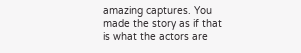amazing captures. You made the story as if that is what the actors are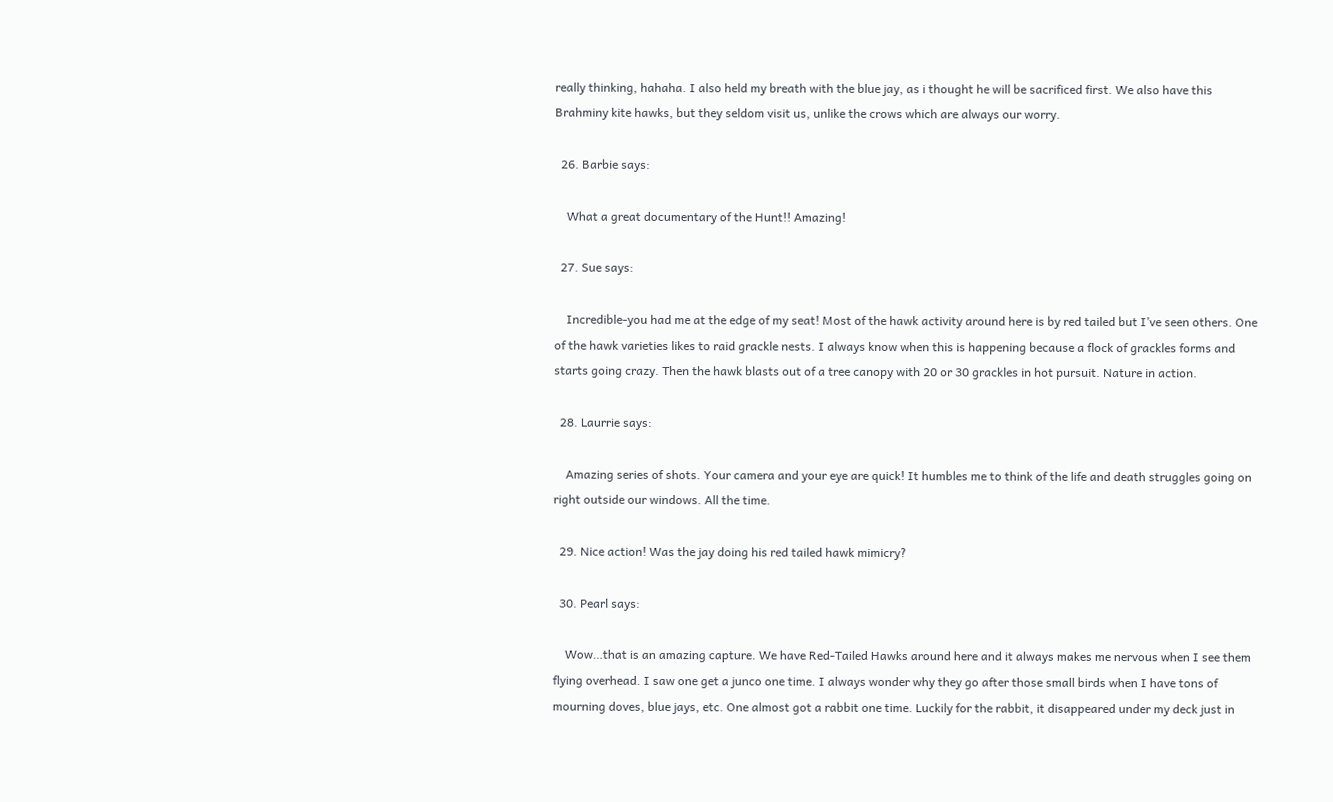really thinking, hahaha. I also held my breath with the blue jay, as i thought he will be sacrificed first. We also have this Brahminy kite hawks, but they seldom visit us, unlike the crows which are always our worry.

  26. Barbie says:

    What a great documentary of the Hunt!! Amazing!

  27. Sue says:

    Incredible-you had me at the edge of my seat! Most of the hawk activity around here is by red tailed but I’ve seen others. One of the hawk varieties likes to raid grackle nests. I always know when this is happening because a flock of grackles forms and starts going crazy. Then the hawk blasts out of a tree canopy with 20 or 30 grackles in hot pursuit. Nature in action.

  28. Laurrie says:

    Amazing series of shots. Your camera and your eye are quick! It humbles me to think of the life and death struggles going on right outside our windows. All the time.

  29. Nice action! Was the jay doing his red tailed hawk mimicry?

  30. Pearl says:

    Wow…that is an amazing capture. We have Red-Tailed Hawks around here and it always makes me nervous when I see them flying overhead. I saw one get a junco one time. I always wonder why they go after those small birds when I have tons of mourning doves, blue jays, etc. One almost got a rabbit one time. Luckily for the rabbit, it disappeared under my deck just in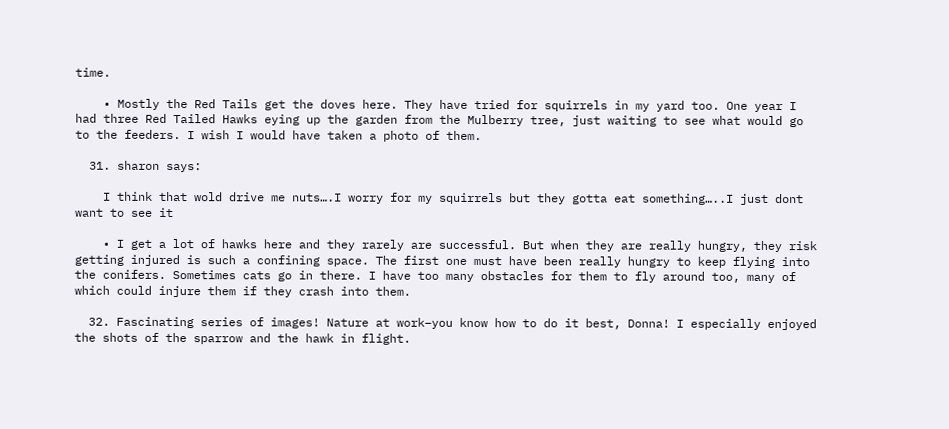time.

    • Mostly the Red Tails get the doves here. They have tried for squirrels in my yard too. One year I had three Red Tailed Hawks eying up the garden from the Mulberry tree, just waiting to see what would go to the feeders. I wish I would have taken a photo of them.

  31. sharon says:

    I think that wold drive me nuts….I worry for my squirrels but they gotta eat something…..I just dont want to see it

    • I get a lot of hawks here and they rarely are successful. But when they are really hungry, they risk getting injured is such a confining space. The first one must have been really hungry to keep flying into the conifers. Sometimes cats go in there. I have too many obstacles for them to fly around too, many of which could injure them if they crash into them.

  32. Fascinating series of images! Nature at work–you know how to do it best, Donna! I especially enjoyed the shots of the sparrow and the hawk in flight.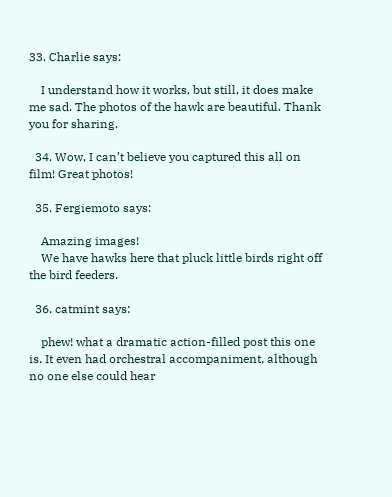33. Charlie says:

    I understand how it works, but still, it does make me sad. The photos of the hawk are beautiful. Thank you for sharing.

  34. Wow, I can’t believe you captured this all on film! Great photos!

  35. Fergiemoto says:

    Amazing images!
    We have hawks here that pluck little birds right off the bird feeders.

  36. catmint says:

    phew! what a dramatic action-filled post this one is. It even had orchestral accompaniment, although no one else could hear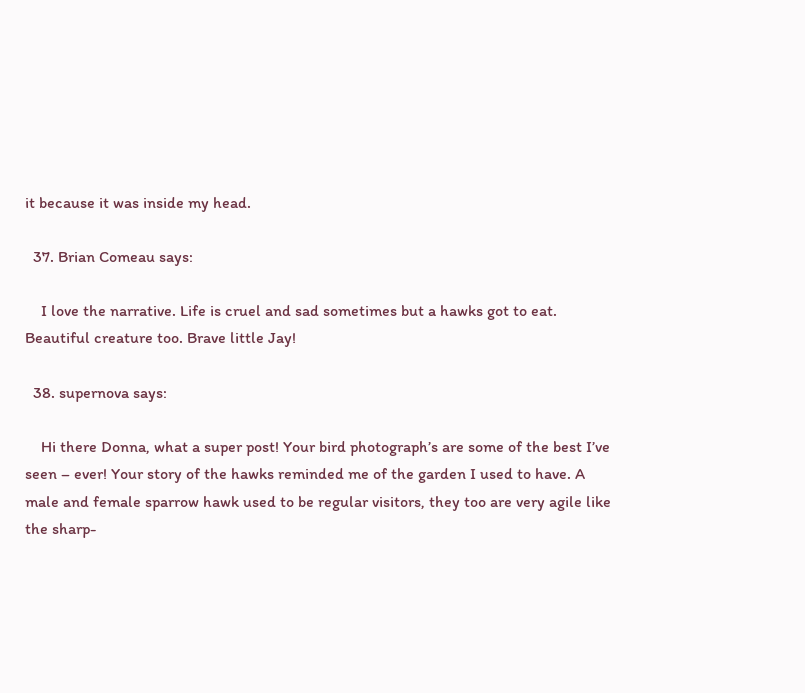it because it was inside my head.

  37. Brian Comeau says:

    I love the narrative. Life is cruel and sad sometimes but a hawks got to eat. Beautiful creature too. Brave little Jay!

  38. supernova says:

    Hi there Donna, what a super post! Your bird photograph’s are some of the best I’ve seen – ever! Your story of the hawks reminded me of the garden I used to have. A male and female sparrow hawk used to be regular visitors, they too are very agile like the sharp-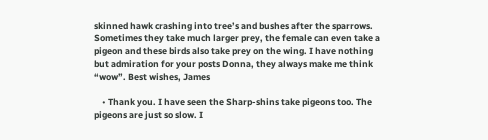skinned hawk crashing into tree’s and bushes after the sparrows. Sometimes they take much larger prey, the female can even take a pigeon and these birds also take prey on the wing. I have nothing but admiration for your posts Donna, they always make me think “wow”. Best wishes, James

    • Thank you. I have seen the Sharp-shins take pigeons too. The pigeons are just so slow. I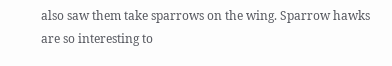also saw them take sparrows on the wing. Sparrow hawks are so interesting to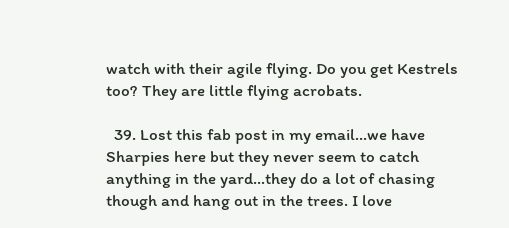watch with their agile flying. Do you get Kestrels too? They are little flying acrobats.

  39. Lost this fab post in my email…we have Sharpies here but they never seem to catch anything in the yard…they do a lot of chasing though and hang out in the trees. I love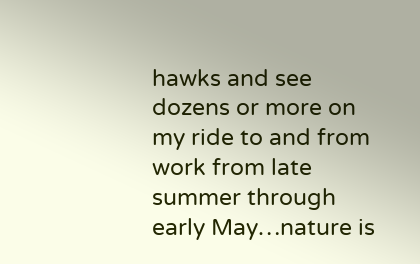hawks and see dozens or more on my ride to and from work from late summer through early May…nature is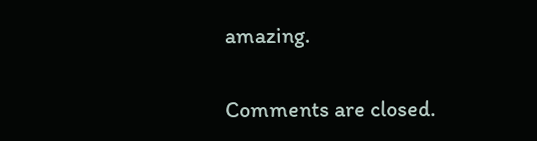amazing.

Comments are closed.